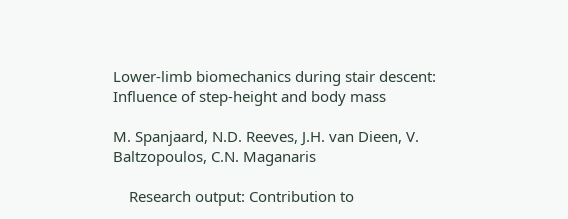Lower-limb biomechanics during stair descent: Influence of step-height and body mass

M. Spanjaard, N.D. Reeves, J.H. van Dieen, V. Baltzopoulos, C.N. Maganaris

    Research output: Contribution to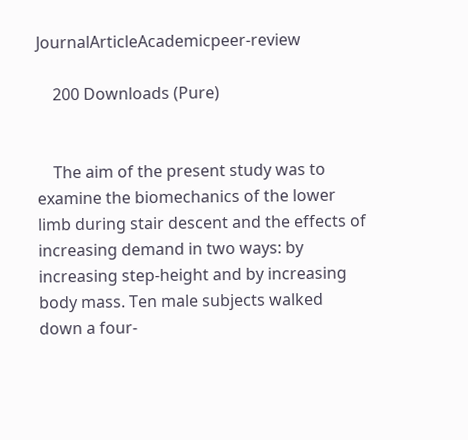JournalArticleAcademicpeer-review

    200 Downloads (Pure)


    The aim of the present study was to examine the biomechanics of the lower limb during stair descent and the effects of increasing demand in two ways: by increasing step-height and by increasing body mass. Ten male subjects walked down a four-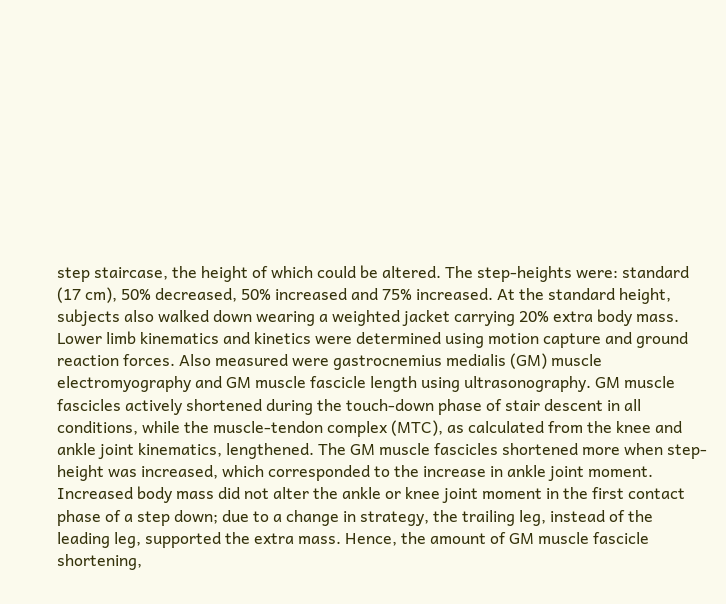step staircase, the height of which could be altered. The step-heights were: standard (17 cm), 50% decreased, 50% increased and 75% increased. At the standard height, subjects also walked down wearing a weighted jacket carrying 20% extra body mass. Lower limb kinematics and kinetics were determined using motion capture and ground reaction forces. Also measured were gastrocnemius medialis (GM) muscle electromyography and GM muscle fascicle length using ultrasonography. GM muscle fascicles actively shortened during the touch-down phase of stair descent in all conditions, while the muscle-tendon complex (MTC), as calculated from the knee and ankle joint kinematics, lengthened. The GM muscle fascicles shortened more when step-height was increased, which corresponded to the increase in ankle joint moment. Increased body mass did not alter the ankle or knee joint moment in the first contact phase of a step down; due to a change in strategy, the trailing leg, instead of the leading leg, supported the extra mass. Hence, the amount of GM muscle fascicle shortening,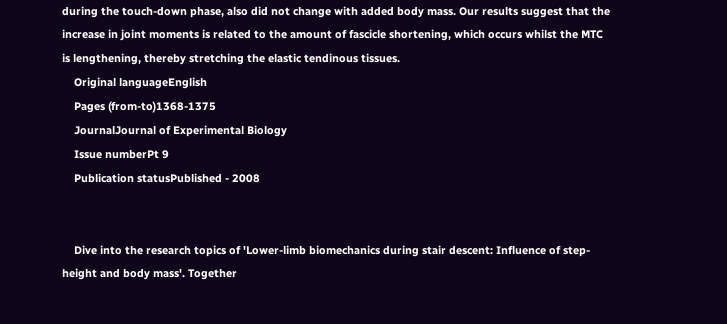during the touch-down phase, also did not change with added body mass. Our results suggest that the increase in joint moments is related to the amount of fascicle shortening, which occurs whilst the MTC is lengthening, thereby stretching the elastic tendinous tissues.
    Original languageEnglish
    Pages (from-to)1368-1375
    JournalJournal of Experimental Biology
    Issue numberPt 9
    Publication statusPublished - 2008


    Dive into the research topics of 'Lower-limb biomechanics during stair descent: Influence of step-height and body mass'. Together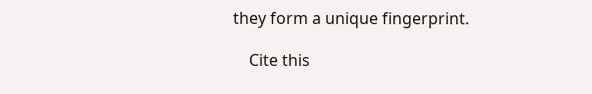they form a unique fingerprint.

    Cite this